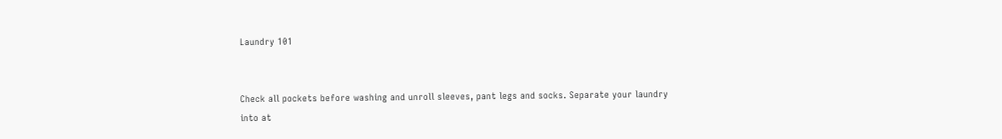Laundry 101


Check all pockets before washing and unroll sleeves, pant legs and socks. Separate your laundry into at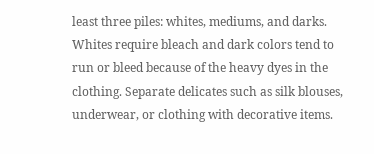least three piles: whites, mediums, and darks. Whites require bleach and dark colors tend to run or bleed because of the heavy dyes in the clothing. Separate delicates such as silk blouses, underwear, or clothing with decorative items.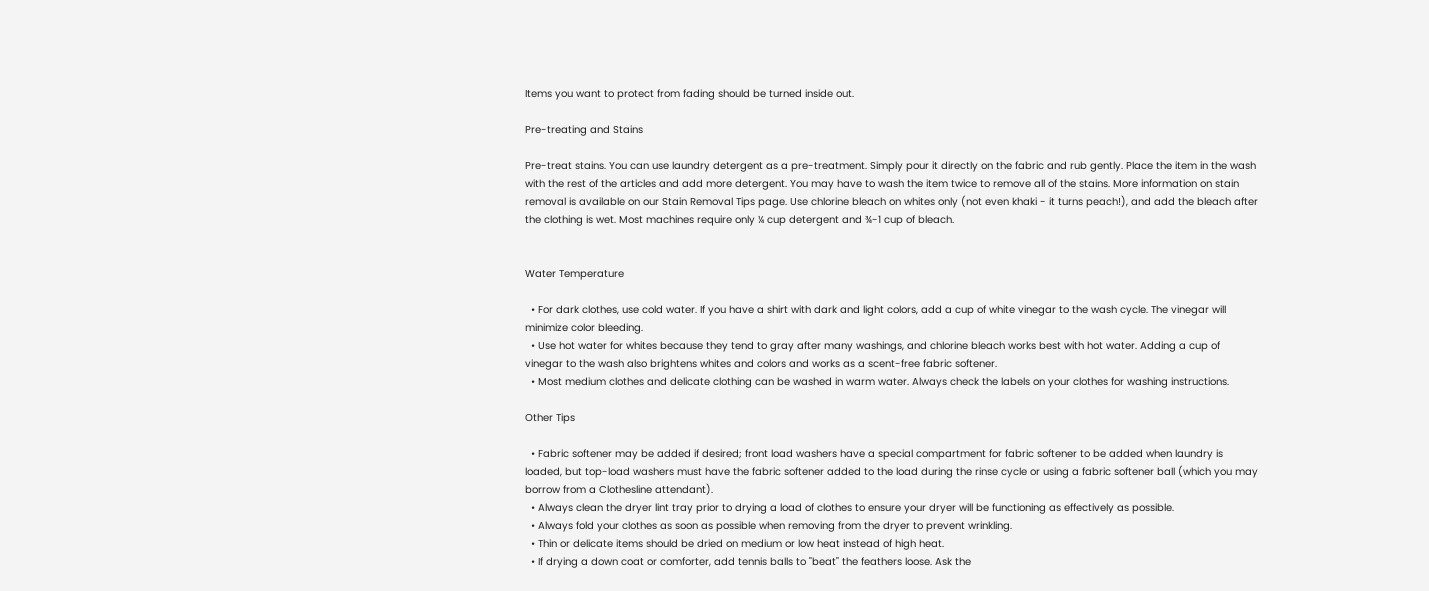Items you want to protect from fading should be turned inside out.

Pre-treating and Stains

Pre-treat stains. You can use laundry detergent as a pre-treatment. Simply pour it directly on the fabric and rub gently. Place the item in the wash with the rest of the articles and add more detergent. You may have to wash the item twice to remove all of the stains. More information on stain removal is available on our Stain Removal Tips page. Use chlorine bleach on whites only (not even khaki - it turns peach!), and add the bleach after the clothing is wet. Most machines require only ¼ cup detergent and ¾-1 cup of bleach.


Water Temperature

  • For dark clothes, use cold water. If you have a shirt with dark and light colors, add a cup of white vinegar to the wash cycle. The vinegar will minimize color bleeding.
  • Use hot water for whites because they tend to gray after many washings, and chlorine bleach works best with hot water. Adding a cup of vinegar to the wash also brightens whites and colors and works as a scent-free fabric softener.
  • Most medium clothes and delicate clothing can be washed in warm water. Always check the labels on your clothes for washing instructions.

Other Tips

  • Fabric softener may be added if desired; front load washers have a special compartment for fabric softener to be added when laundry is loaded, but top-load washers must have the fabric softener added to the load during the rinse cycle or using a fabric softener ball (which you may borrow from a Clothesline attendant).
  • Always clean the dryer lint tray prior to drying a load of clothes to ensure your dryer will be functioning as effectively as possible.
  • Always fold your clothes as soon as possible when removing from the dryer to prevent wrinkling.
  • Thin or delicate items should be dried on medium or low heat instead of high heat.
  • If drying a down coat or comforter, add tennis balls to "beat" the feathers loose. Ask the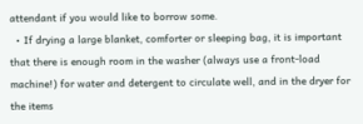attendant if you would like to borrow some.
  • If drying a large blanket, comforter or sleeping bag, it is important that there is enough room in the washer (always use a front-load machine!) for water and detergent to circulate well, and in the dryer for the items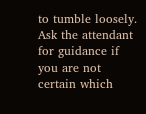to tumble loosely. Ask the attendant for guidance if you are not certain which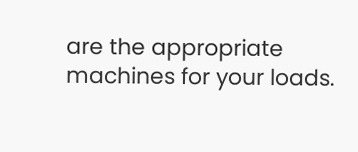are the appropriate machines for your loads.